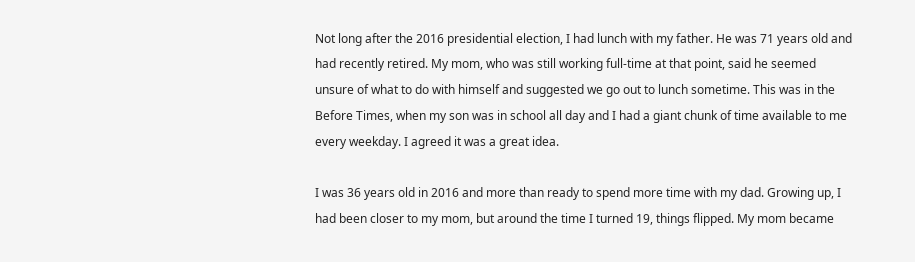Not long after the 2016 presidential election, I had lunch with my father. He was 71 years old and had recently retired. My mom, who was still working full-time at that point, said he seemed unsure of what to do with himself and suggested we go out to lunch sometime. This was in the Before Times, when my son was in school all day and I had a giant chunk of time available to me every weekday. I agreed it was a great idea.

I was 36 years old in 2016 and more than ready to spend more time with my dad. Growing up, I had been closer to my mom, but around the time I turned 19, things flipped. My mom became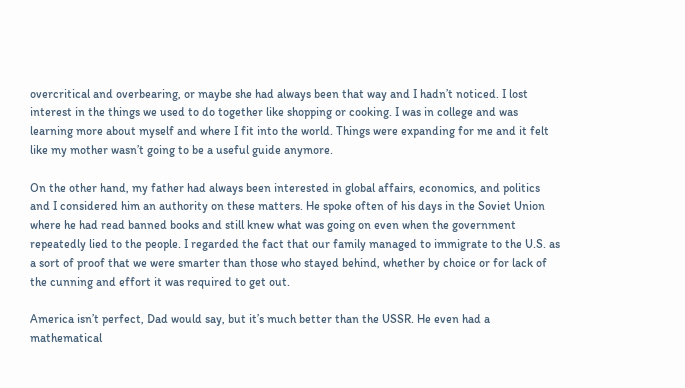overcritical and overbearing, or maybe she had always been that way and I hadn’t noticed. I lost interest in the things we used to do together like shopping or cooking. I was in college and was learning more about myself and where I fit into the world. Things were expanding for me and it felt like my mother wasn’t going to be a useful guide anymore.

On the other hand, my father had always been interested in global affairs, economics, and politics and I considered him an authority on these matters. He spoke often of his days in the Soviet Union where he had read banned books and still knew what was going on even when the government repeatedly lied to the people. I regarded the fact that our family managed to immigrate to the U.S. as a sort of proof that we were smarter than those who stayed behind, whether by choice or for lack of the cunning and effort it was required to get out.

America isn’t perfect, Dad would say, but it’s much better than the USSR. He even had a mathematical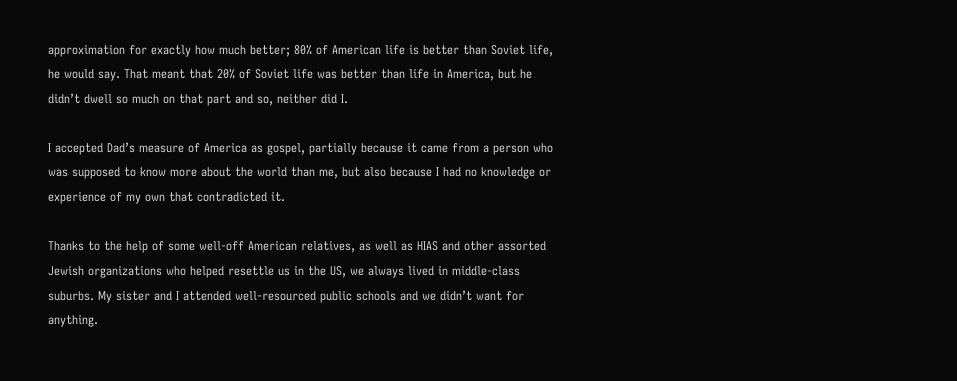approximation for exactly how much better; 80% of American life is better than Soviet life, he would say. That meant that 20% of Soviet life was better than life in America, but he didn’t dwell so much on that part and so, neither did I.

I accepted Dad’s measure of America as gospel, partially because it came from a person who was supposed to know more about the world than me, but also because I had no knowledge or experience of my own that contradicted it.

Thanks to the help of some well-off American relatives, as well as HIAS and other assorted Jewish organizations who helped resettle us in the US, we always lived in middle-class suburbs. My sister and I attended well-resourced public schools and we didn’t want for anything.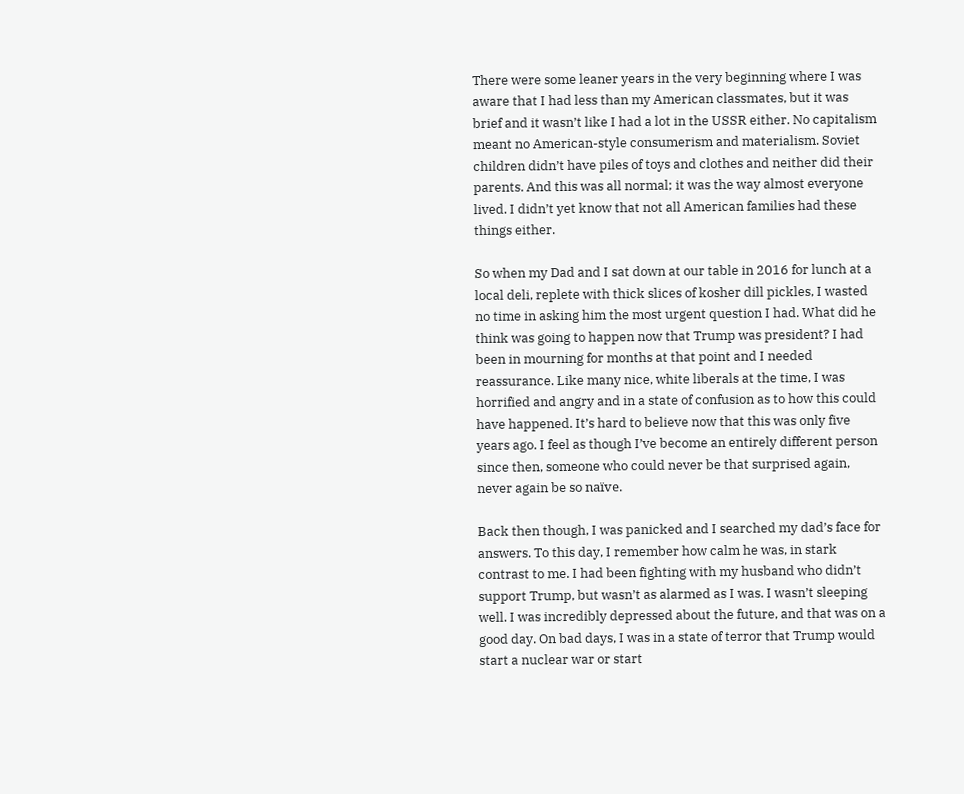There were some leaner years in the very beginning where I was aware that I had less than my American classmates, but it was brief and it wasn’t like I had a lot in the USSR either. No capitalism meant no American-style consumerism and materialism. Soviet children didn’t have piles of toys and clothes and neither did their parents. And this was all normal; it was the way almost everyone lived. I didn’t yet know that not all American families had these things either.

So when my Dad and I sat down at our table in 2016 for lunch at a local deli, replete with thick slices of kosher dill pickles, I wasted no time in asking him the most urgent question I had. What did he think was going to happen now that Trump was president? I had been in mourning for months at that point and I needed reassurance. Like many nice, white liberals at the time, I was horrified and angry and in a state of confusion as to how this could have happened. It’s hard to believe now that this was only five years ago. I feel as though I’ve become an entirely different person since then, someone who could never be that surprised again, never again be so naïve.

Back then though, I was panicked and I searched my dad’s face for answers. To this day, I remember how calm he was, in stark contrast to me. I had been fighting with my husband who didn’t support Trump, but wasn’t as alarmed as I was. I wasn’t sleeping well. I was incredibly depressed about the future, and that was on a good day. On bad days, I was in a state of terror that Trump would start a nuclear war or start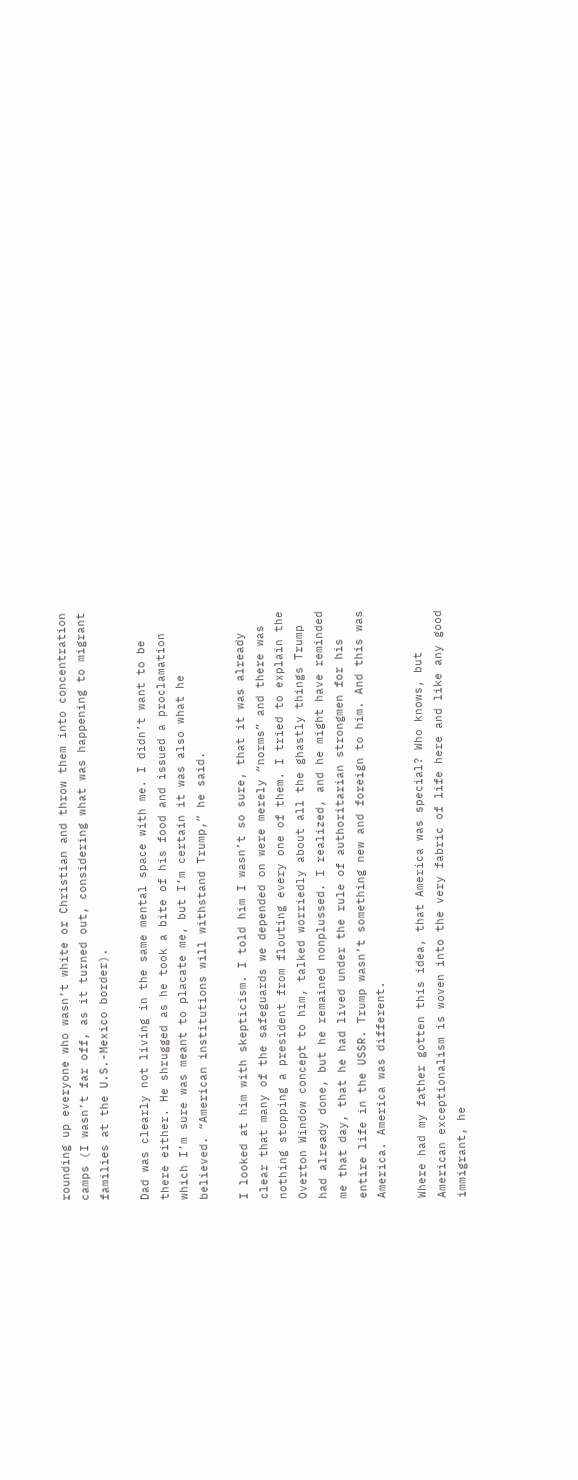rounding up everyone who wasn’t white or Christian and throw them into concentration camps (I wasn’t far off, as it turned out, considering what was happening to migrant families at the U.S.-Mexico border).

Dad was clearly not living in the same mental space with me. I didn’t want to be there either. He shrugged as he took a bite of his food and issued a proclamation which I’m sure was meant to placate me, but I’m certain it was also what he believed. “American institutions will withstand Trump,” he said.

I looked at him with skepticism. I told him I wasn’t so sure, that it was already clear that many of the safeguards we depended on were merely “norms” and there was nothing stopping a president from flouting every one of them. I tried to explain the Overton Window concept to him, talked worriedly about all the ghastly things Trump had already done, but he remained nonplussed. I realized, and he might have reminded me that day, that he had lived under the rule of authoritarian strongmen for his entire life in the USSR. Trump wasn’t something new and foreign to him. And this was America. America was different.

Where had my father gotten this idea, that America was special? Who knows, but American exceptionalism is woven into the very fabric of life here and like any good immigrant, he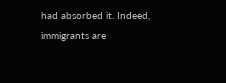had absorbed it. Indeed, immigrants are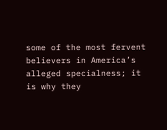some of the most fervent believers in America’s alleged specialness; it is why they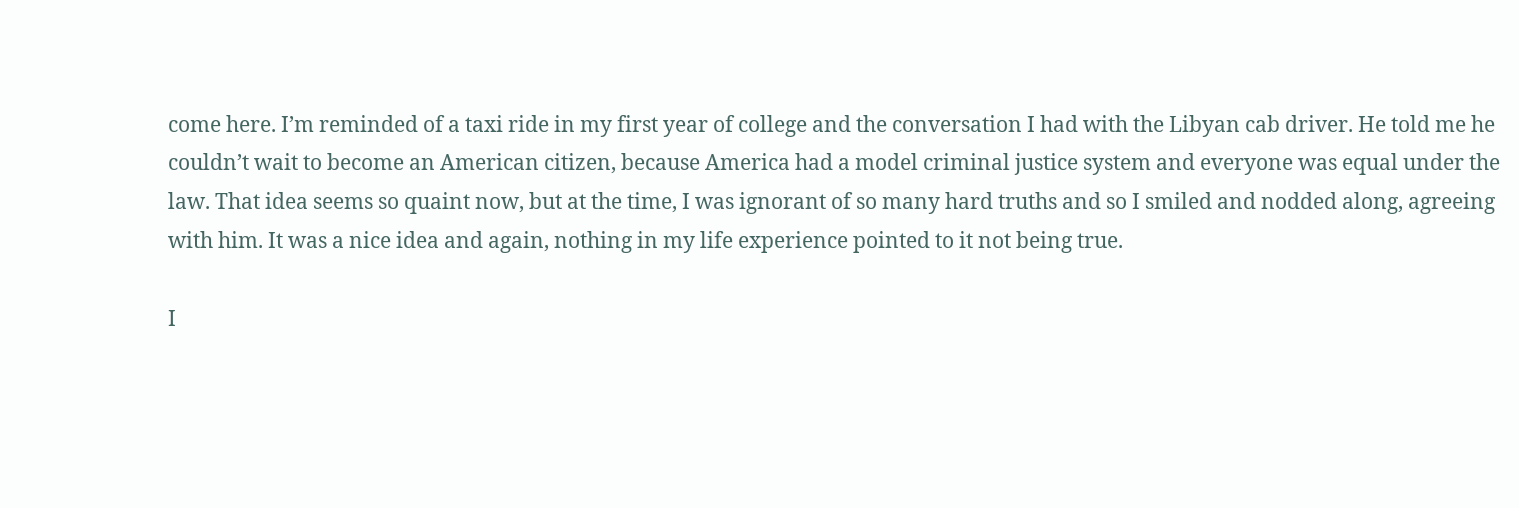come here. I’m reminded of a taxi ride in my first year of college and the conversation I had with the Libyan cab driver. He told me he couldn’t wait to become an American citizen, because America had a model criminal justice system and everyone was equal under the law. That idea seems so quaint now, but at the time, I was ignorant of so many hard truths and so I smiled and nodded along, agreeing with him. It was a nice idea and again, nothing in my life experience pointed to it not being true.

I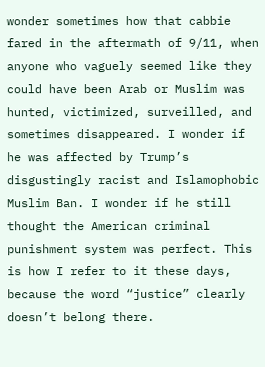wonder sometimes how that cabbie fared in the aftermath of 9/11, when anyone who vaguely seemed like they could have been Arab or Muslim was hunted, victimized, surveilled, and sometimes disappeared. I wonder if he was affected by Trump’s disgustingly racist and Islamophobic Muslim Ban. I wonder if he still thought the American criminal punishment system was perfect. This is how I refer to it these days, because the word “justice” clearly doesn’t belong there.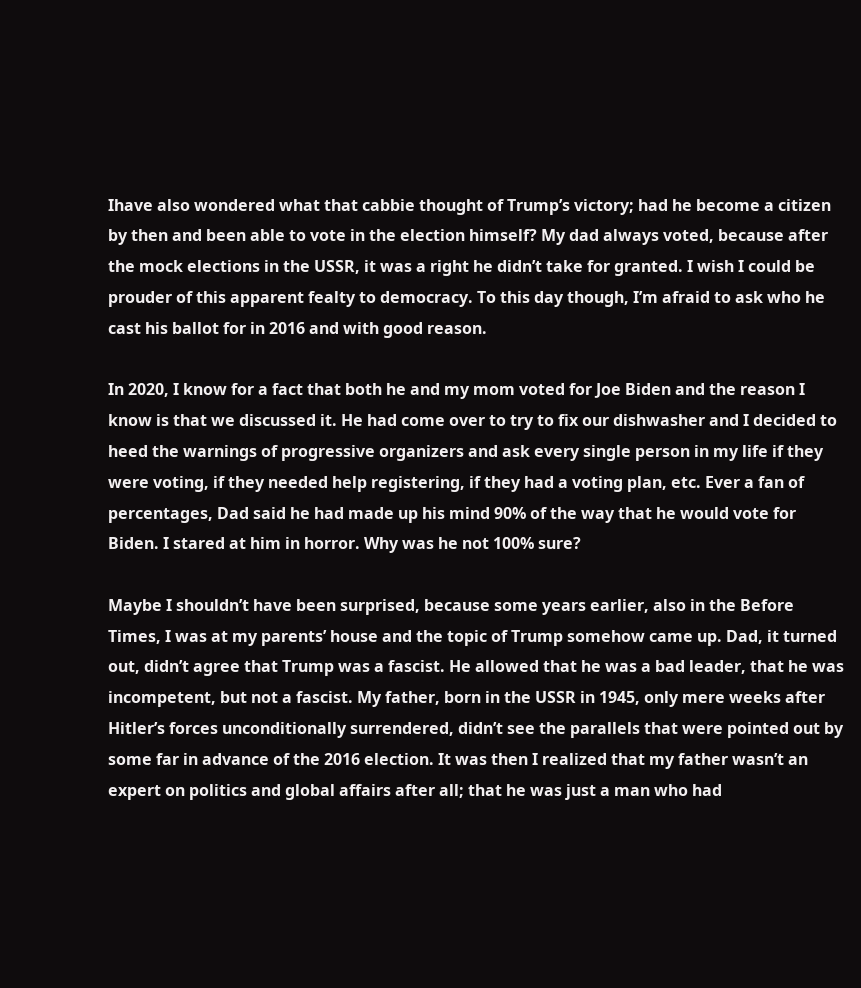Ihave also wondered what that cabbie thought of Trump’s victory; had he become a citizen by then and been able to vote in the election himself? My dad always voted, because after the mock elections in the USSR, it was a right he didn’t take for granted. I wish I could be prouder of this apparent fealty to democracy. To this day though, I’m afraid to ask who he cast his ballot for in 2016 and with good reason.

In 2020, I know for a fact that both he and my mom voted for Joe Biden and the reason I know is that we discussed it. He had come over to try to fix our dishwasher and I decided to heed the warnings of progressive organizers and ask every single person in my life if they were voting, if they needed help registering, if they had a voting plan, etc. Ever a fan of percentages, Dad said he had made up his mind 90% of the way that he would vote for Biden. I stared at him in horror. Why was he not 100% sure?

Maybe I shouldn’t have been surprised, because some years earlier, also in the Before Times, I was at my parents’ house and the topic of Trump somehow came up. Dad, it turned out, didn’t agree that Trump was a fascist. He allowed that he was a bad leader, that he was incompetent, but not a fascist. My father, born in the USSR in 1945, only mere weeks after Hitler’s forces unconditionally surrendered, didn’t see the parallels that were pointed out by some far in advance of the 2016 election. It was then I realized that my father wasn’t an expert on politics and global affairs after all; that he was just a man who had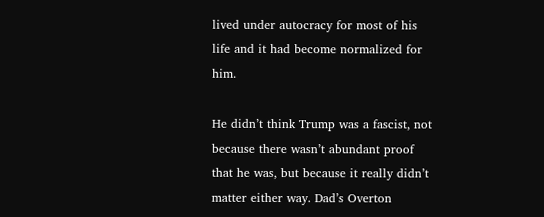lived under autocracy for most of his life and it had become normalized for him.

He didn’t think Trump was a fascist, not because there wasn’t abundant proof that he was, but because it really didn’t matter either way. Dad’s Overton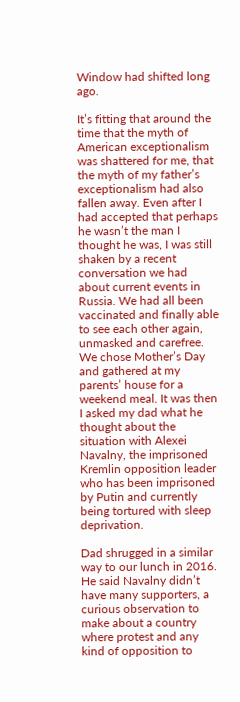Window had shifted long ago.

It’s fitting that around the time that the myth of American exceptionalism was shattered for me, that the myth of my father’s exceptionalism had also fallen away. Even after I had accepted that perhaps he wasn’t the man I thought he was, I was still shaken by a recent conversation we had about current events in Russia. We had all been vaccinated and finally able to see each other again, unmasked and carefree. We chose Mother’s Day and gathered at my parents’ house for a weekend meal. It was then I asked my dad what he thought about the situation with Alexei Navalny, the imprisoned Kremlin opposition leader who has been imprisoned by Putin and currently being tortured with sleep deprivation.

Dad shrugged in a similar way to our lunch in 2016. He said Navalny didn’t have many supporters, a curious observation to make about a country where protest and any kind of opposition to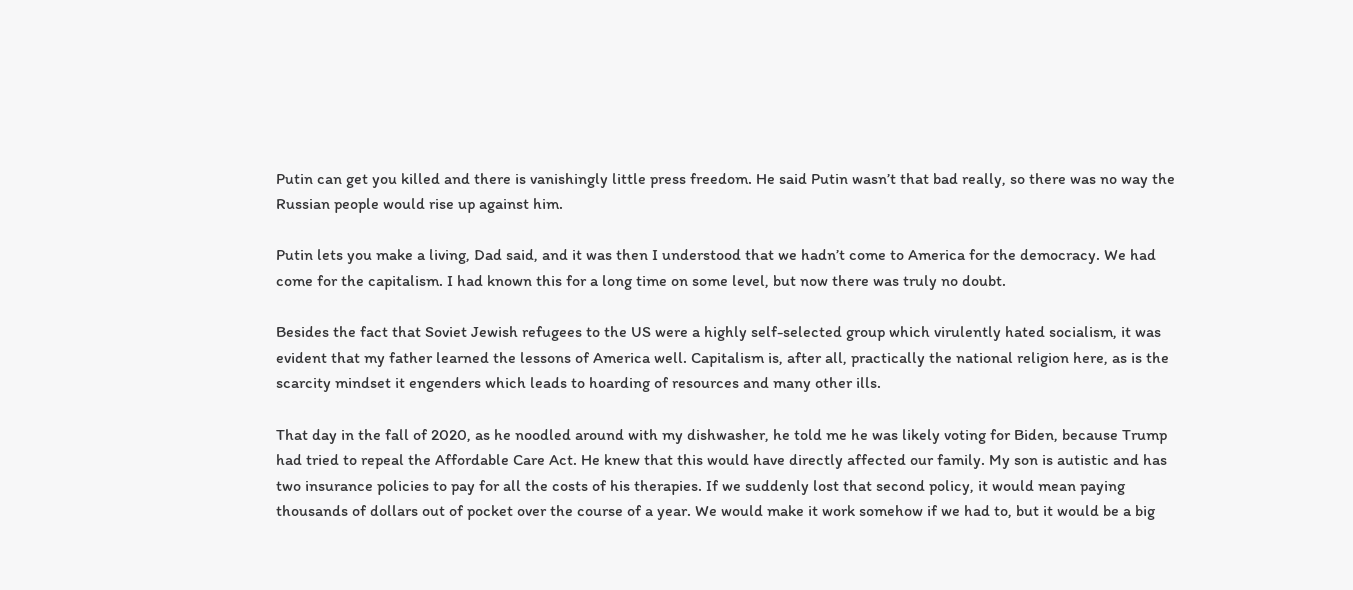Putin can get you killed and there is vanishingly little press freedom. He said Putin wasn’t that bad really, so there was no way the Russian people would rise up against him.

Putin lets you make a living, Dad said, and it was then I understood that we hadn’t come to America for the democracy. We had come for the capitalism. I had known this for a long time on some level, but now there was truly no doubt.

Besides the fact that Soviet Jewish refugees to the US were a highly self-selected group which virulently hated socialism, it was evident that my father learned the lessons of America well. Capitalism is, after all, practically the national religion here, as is the scarcity mindset it engenders which leads to hoarding of resources and many other ills.

That day in the fall of 2020, as he noodled around with my dishwasher, he told me he was likely voting for Biden, because Trump had tried to repeal the Affordable Care Act. He knew that this would have directly affected our family. My son is autistic and has two insurance policies to pay for all the costs of his therapies. If we suddenly lost that second policy, it would mean paying thousands of dollars out of pocket over the course of a year. We would make it work somehow if we had to, but it would be a big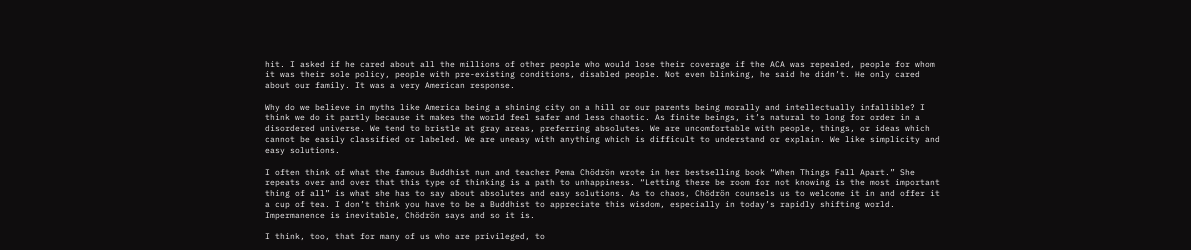hit. I asked if he cared about all the millions of other people who would lose their coverage if the ACA was repealed, people for whom it was their sole policy, people with pre-existing conditions, disabled people. Not even blinking, he said he didn’t. He only cared about our family. It was a very American response.

Why do we believe in myths like America being a shining city on a hill or our parents being morally and intellectually infallible? I think we do it partly because it makes the world feel safer and less chaotic. As finite beings, it’s natural to long for order in a disordered universe. We tend to bristle at gray areas, preferring absolutes. We are uncomfortable with people, things, or ideas which cannot be easily classified or labeled. We are uneasy with anything which is difficult to understand or explain. We like simplicity and easy solutions.

I often think of what the famous Buddhist nun and teacher Pema Chödrön wrote in her bestselling book “When Things Fall Apart.” She repeats over and over that this type of thinking is a path to unhappiness. “Letting there be room for not knowing is the most important thing of all” is what she has to say about absolutes and easy solutions. As to chaos, Chödrön counsels us to welcome it in and offer it a cup of tea. I don’t think you have to be a Buddhist to appreciate this wisdom, especially in today’s rapidly shifting world. Impermanence is inevitable, Chödrön says and so it is.

I think, too, that for many of us who are privileged, to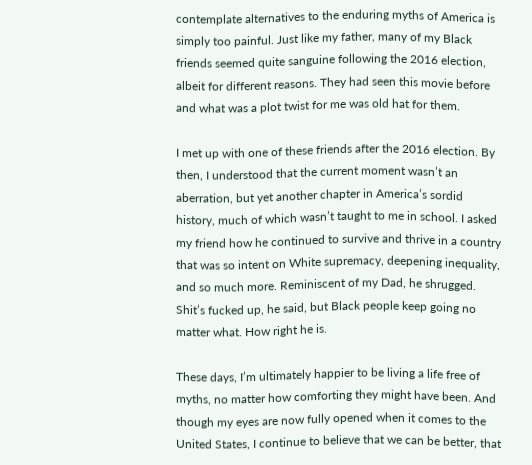contemplate alternatives to the enduring myths of America is simply too painful. Just like my father, many of my Black friends seemed quite sanguine following the 2016 election, albeit for different reasons. They had seen this movie before and what was a plot twist for me was old hat for them.

I met up with one of these friends after the 2016 election. By then, I understood that the current moment wasn’t an aberration, but yet another chapter in America’s sordid history, much of which wasn’t taught to me in school. I asked my friend how he continued to survive and thrive in a country that was so intent on White supremacy, deepening inequality, and so much more. Reminiscent of my Dad, he shrugged. Shit’s fucked up, he said, but Black people keep going no matter what. How right he is.

These days, I’m ultimately happier to be living a life free of myths, no matter how comforting they might have been. And though my eyes are now fully opened when it comes to the United States, I continue to believe that we can be better, that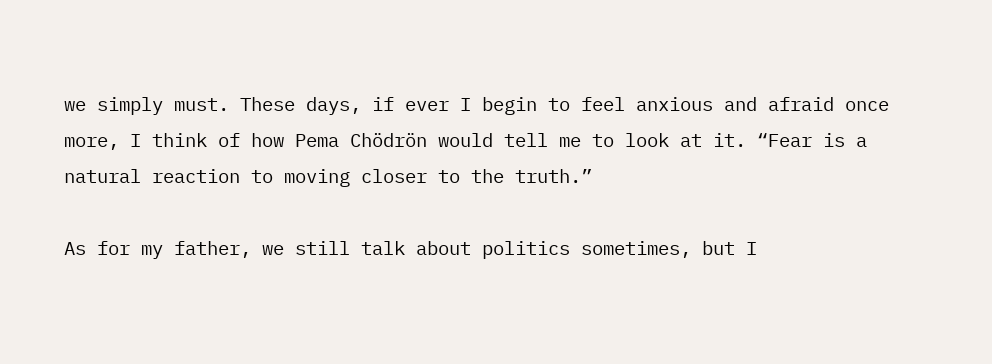we simply must. These days, if ever I begin to feel anxious and afraid once more, I think of how Pema Chödrön would tell me to look at it. “Fear is a natural reaction to moving closer to the truth.”

As for my father, we still talk about politics sometimes, but I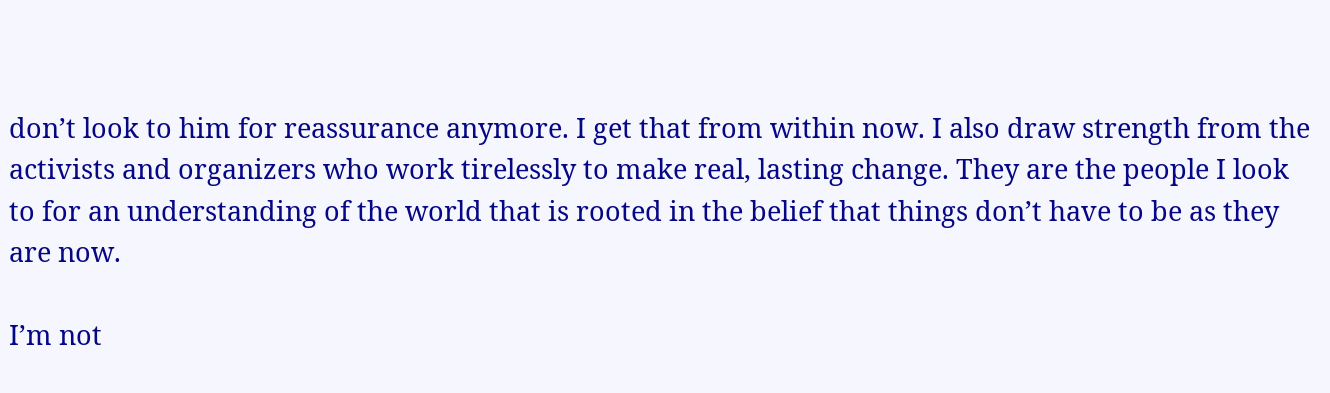don’t look to him for reassurance anymore. I get that from within now. I also draw strength from the activists and organizers who work tirelessly to make real, lasting change. They are the people I look to for an understanding of the world that is rooted in the belief that things don’t have to be as they are now.

I’m not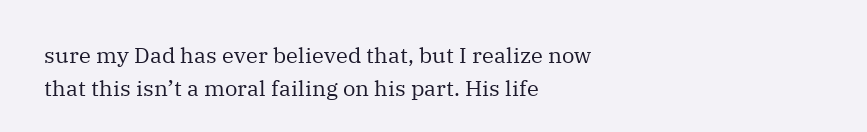sure my Dad has ever believed that, but I realize now that this isn’t a moral failing on his part. His life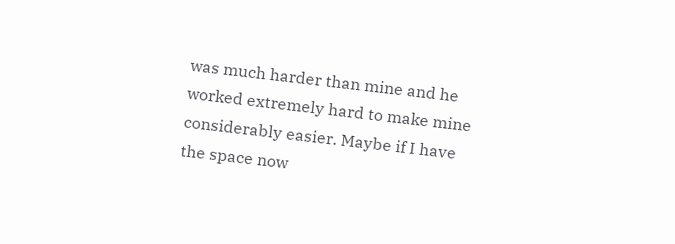was much harder than mine and he worked extremely hard to make mine considerably easier. Maybe if I have the space now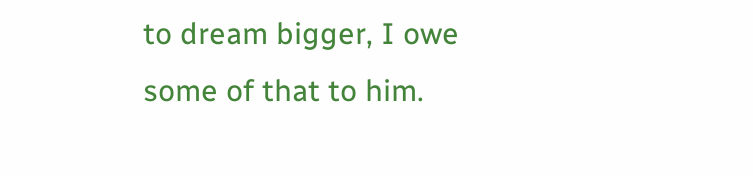to dream bigger, I owe some of that to him.